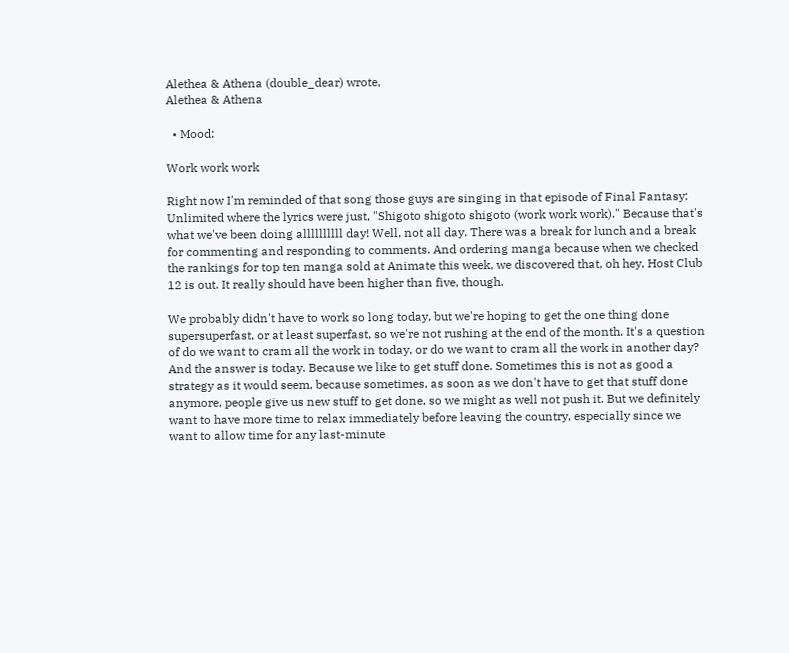Alethea & Athena (double_dear) wrote,
Alethea & Athena

  • Mood:

Work work work

Right now I'm reminded of that song those guys are singing in that episode of Final Fantasy: Unlimited where the lyrics were just, "Shigoto shigoto shigoto (work work work)." Because that's what we've been doing allllllllll day! Well, not all day. There was a break for lunch and a break for commenting and responding to comments. And ordering manga because when we checked the rankings for top ten manga sold at Animate this week, we discovered that, oh hey, Host Club 12 is out. It really should have been higher than five, though.

We probably didn't have to work so long today, but we're hoping to get the one thing done supersuperfast, or at least superfast, so we're not rushing at the end of the month. It's a question of do we want to cram all the work in today, or do we want to cram all the work in another day? And the answer is today. Because we like to get stuff done. Sometimes this is not as good a strategy as it would seem, because sometimes, as soon as we don't have to get that stuff done anymore, people give us new stuff to get done, so we might as well not push it. But we definitely want to have more time to relax immediately before leaving the country, especially since we want to allow time for any last-minute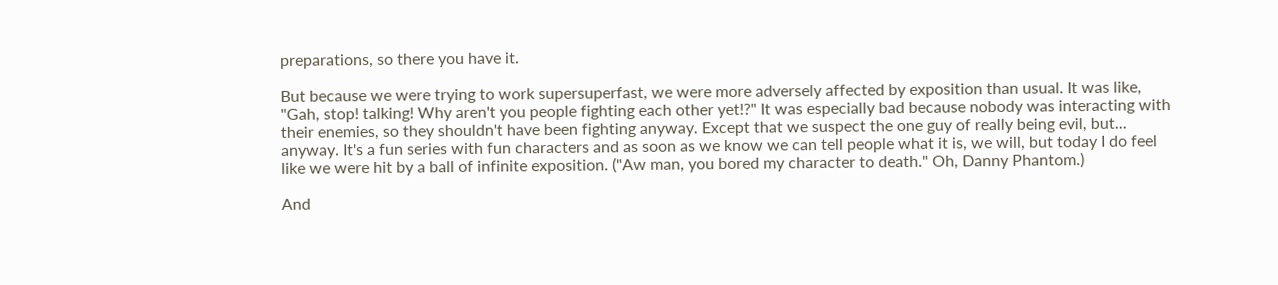preparations, so there you have it.

But because we were trying to work supersuperfast, we were more adversely affected by exposition than usual. It was like, "Gah, stop! talking! Why aren't you people fighting each other yet!?" It was especially bad because nobody was interacting with their enemies, so they shouldn't have been fighting anyway. Except that we suspect the one guy of really being evil, but... anyway. It's a fun series with fun characters and as soon as we know we can tell people what it is, we will, but today I do feel like we were hit by a ball of infinite exposition. ("Aw man, you bored my character to death." Oh, Danny Phantom.)

And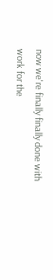now we're finally finally done with work for the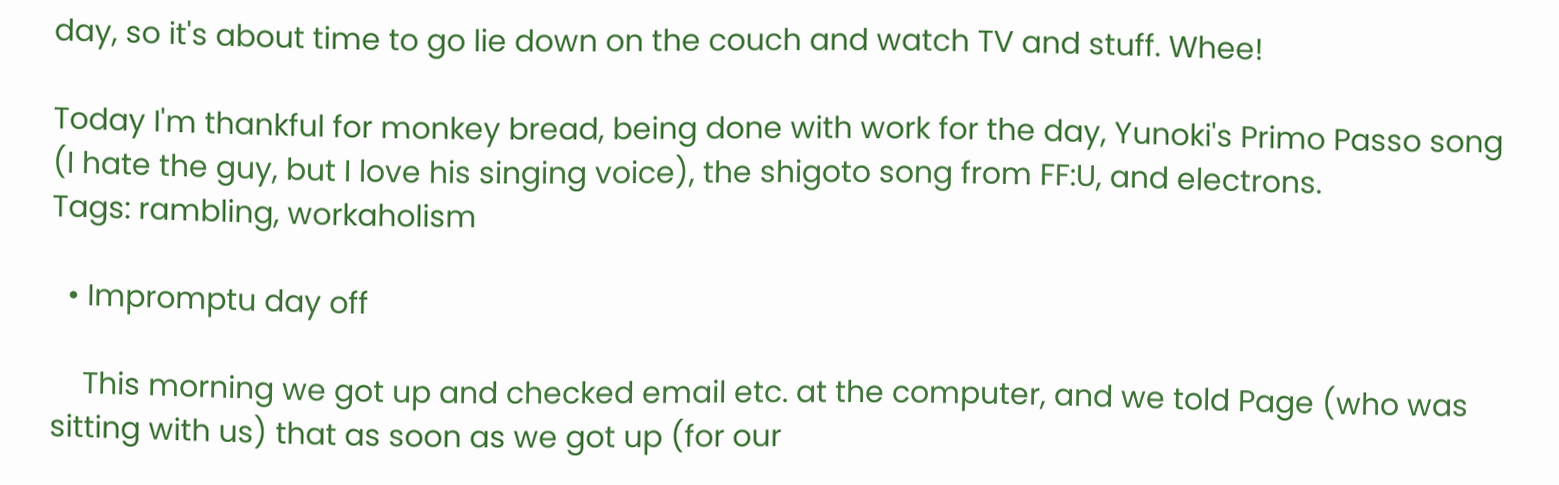day, so it's about time to go lie down on the couch and watch TV and stuff. Whee!

Today I'm thankful for monkey bread, being done with work for the day, Yunoki's Primo Passo song (I hate the guy, but I love his singing voice), the shigoto song from FF:U, and electrons.
Tags: rambling, workaholism

  • Impromptu day off

    This morning we got up and checked email etc. at the computer, and we told Page (who was sitting with us) that as soon as we got up (for our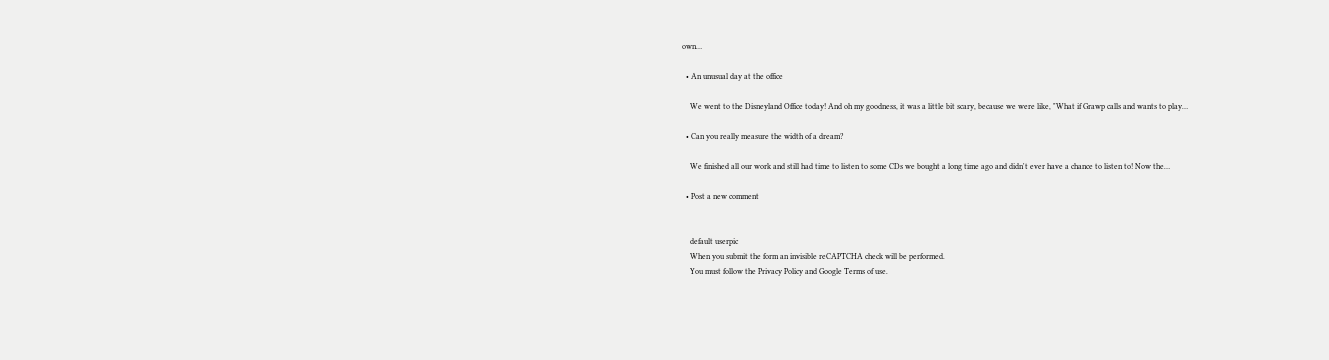own…

  • An unusual day at the office

    We went to the Disneyland Office today! And oh my goodness, it was a little bit scary, because we were like, "What if Grawp calls and wants to play…

  • Can you really measure the width of a dream?

    We finished all our work and still had time to listen to some CDs we bought a long time ago and didn't ever have a chance to listen to! Now the…

  • Post a new comment


    default userpic
    When you submit the form an invisible reCAPTCHA check will be performed.
    You must follow the Privacy Policy and Google Terms of use.